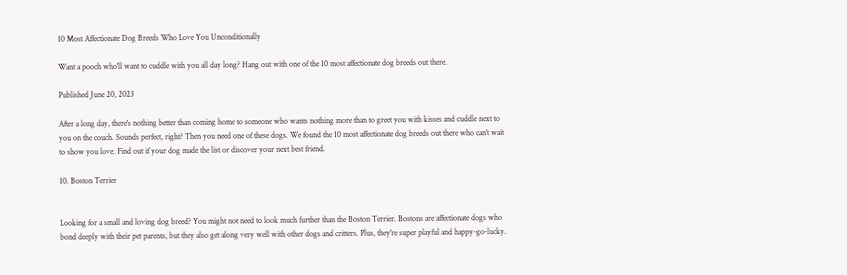10 Most Affectionate Dog Breeds Who Love You Unconditionally

Want a pooch who'll want to cuddle with you all day long? Hang out with one of the 10 most affectionate dog breeds out there.

Published June 20, 2023

After a long day, there's nothing better than coming home to someone who wants nothing more than to greet you with kisses and cuddle next to you on the couch. Sounds perfect, right? Then you need one of these dogs. We found the 10 most affectionate dog breeds out there who can't wait to show you love. Find out if your dog made the list or discover your next best friend.

10. Boston Terrier


Looking for a small and loving dog breed? You might not need to look much further than the Boston Terrier. Bostons are affectionate dogs who bond deeply with their pet parents, but they also get along very well with other dogs and critters. Plus, they're super playful and happy-go-lucky.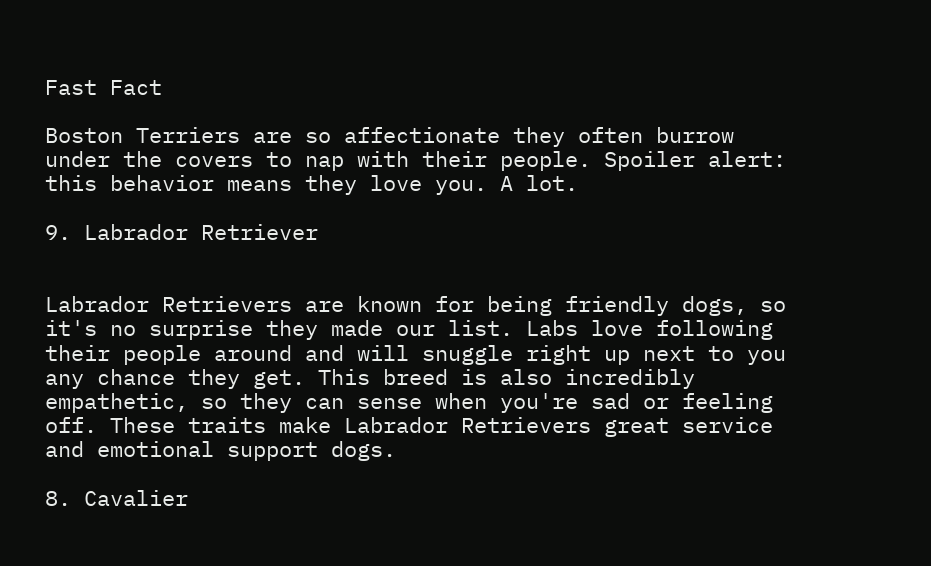Fast Fact

Boston Terriers are so affectionate they often burrow under the covers to nap with their people. Spoiler alert: this behavior means they love you. A lot.

9. Labrador Retriever


Labrador Retrievers are known for being friendly dogs, so it's no surprise they made our list. Labs love following their people around and will snuggle right up next to you any chance they get. This breed is also incredibly empathetic, so they can sense when you're sad or feeling off. These traits make Labrador Retrievers great service and emotional support dogs.

8. Cavalier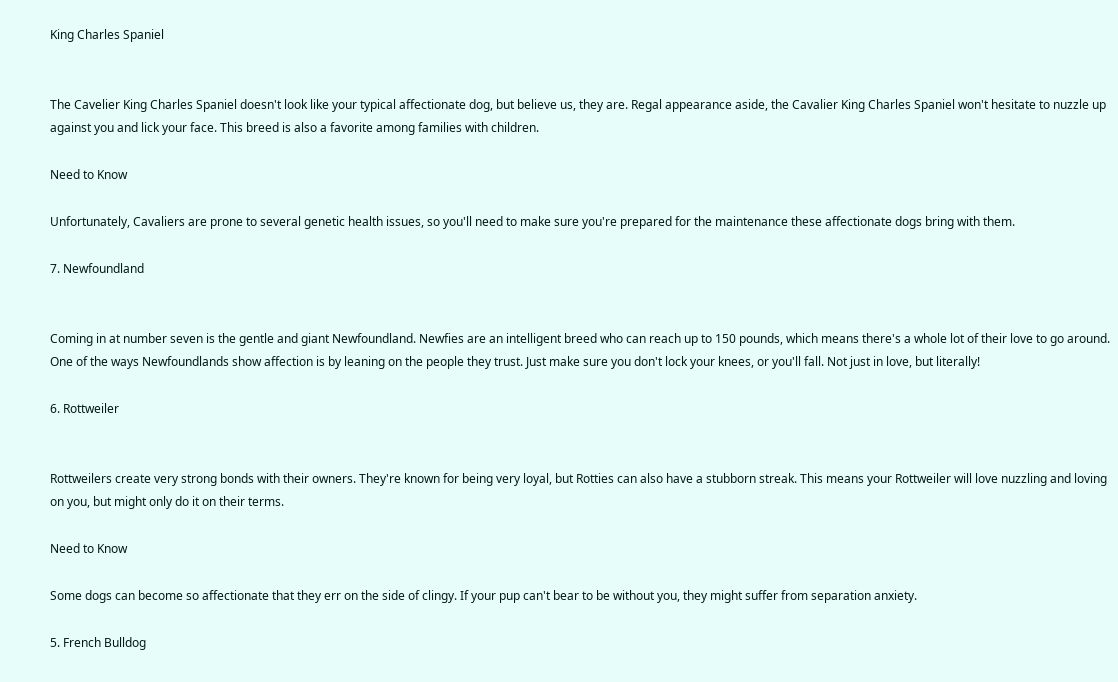King Charles Spaniel


The Cavelier King Charles Spaniel doesn't look like your typical affectionate dog, but believe us, they are. Regal appearance aside, the Cavalier King Charles Spaniel won't hesitate to nuzzle up against you and lick your face. This breed is also a favorite among families with children.

Need to Know

Unfortunately, Cavaliers are prone to several genetic health issues, so you'll need to make sure you're prepared for the maintenance these affectionate dogs bring with them.

7. Newfoundland


Coming in at number seven is the gentle and giant Newfoundland. Newfies are an intelligent breed who can reach up to 150 pounds, which means there's a whole lot of their love to go around. One of the ways Newfoundlands show affection is by leaning on the people they trust. Just make sure you don't lock your knees, or you'll fall. Not just in love, but literally!

6. Rottweiler


Rottweilers create very strong bonds with their owners. They're known for being very loyal, but Rotties can also have a stubborn streak. This means your Rottweiler will love nuzzling and loving on you, but might only do it on their terms.

Need to Know

Some dogs can become so affectionate that they err on the side of clingy. If your pup can't bear to be without you, they might suffer from separation anxiety.

5. French Bulldog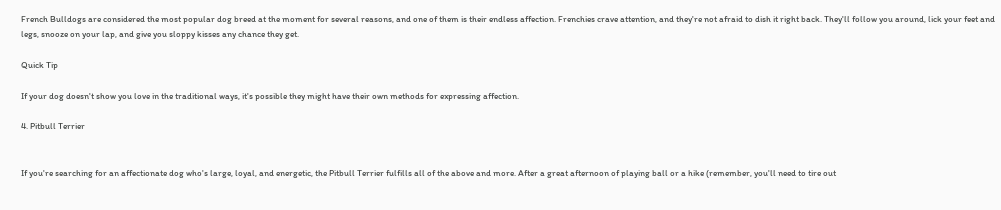French Bulldogs are considered the most popular dog breed at the moment for several reasons, and one of them is their endless affection. Frenchies crave attention, and they're not afraid to dish it right back. They'll follow you around, lick your feet and legs, snooze on your lap, and give you sloppy kisses any chance they get.

Quick Tip

If your dog doesn't show you love in the traditional ways, it's possible they might have their own methods for expressing affection.

4. Pitbull Terrier


If you're searching for an affectionate dog who's large, loyal, and energetic, the Pitbull Terrier fulfills all of the above and more. After a great afternoon of playing ball or a hike (remember, you'll need to tire out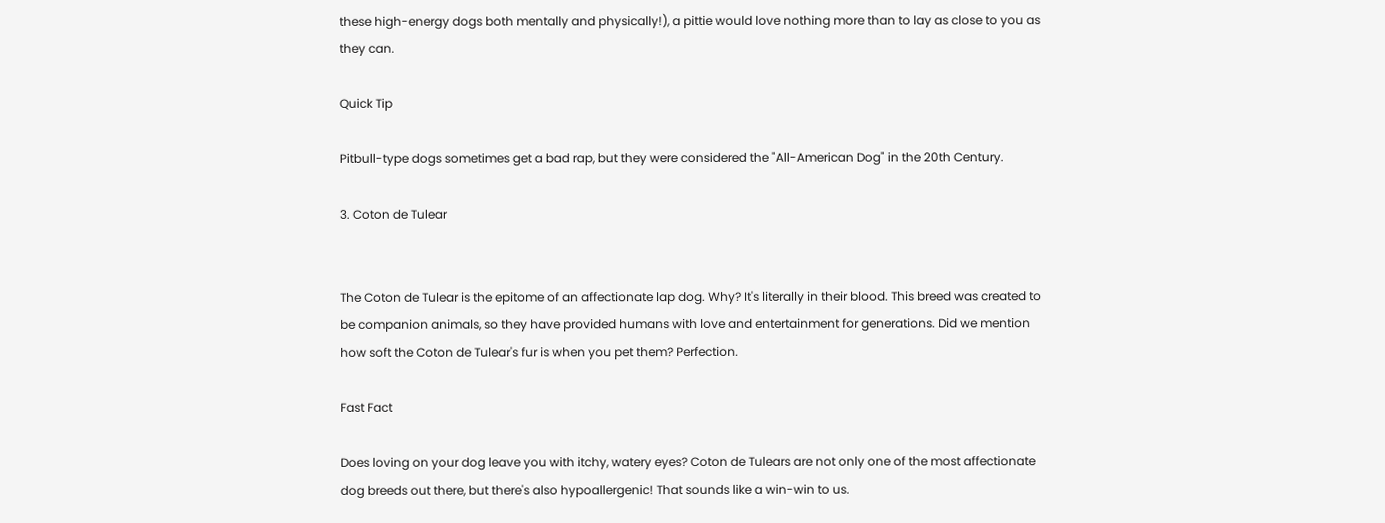these high-energy dogs both mentally and physically!), a pittie would love nothing more than to lay as close to you as they can.

Quick Tip

Pitbull-type dogs sometimes get a bad rap, but they were considered the "All-American Dog" in the 20th Century.

3. Coton de Tulear


The Coton de Tulear is the epitome of an affectionate lap dog. Why? It's literally in their blood. This breed was created to be companion animals, so they have provided humans with love and entertainment for generations. Did we mention how soft the Coton de Tulear's fur is when you pet them? Perfection.

Fast Fact

Does loving on your dog leave you with itchy, watery eyes? Coton de Tulears are not only one of the most affectionate dog breeds out there, but there's also hypoallergenic! That sounds like a win-win to us.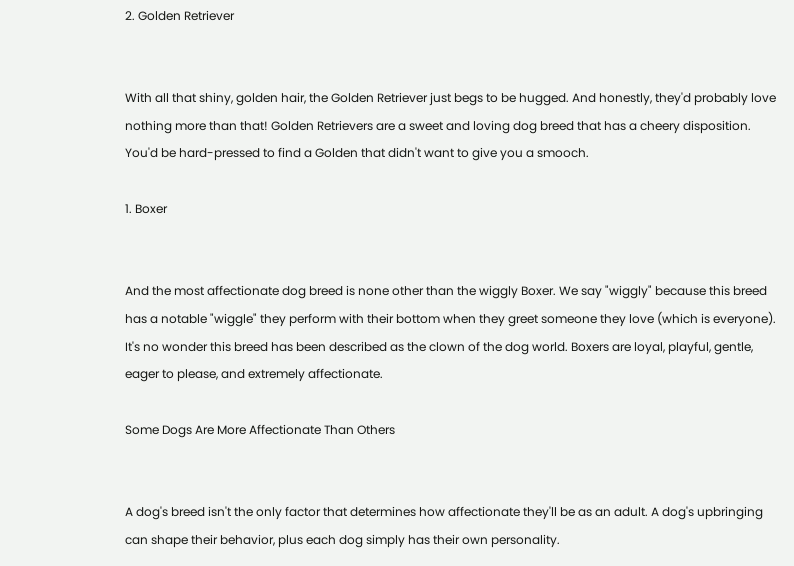2. Golden Retriever


With all that shiny, golden hair, the Golden Retriever just begs to be hugged. And honestly, they'd probably love nothing more than that! Golden Retrievers are a sweet and loving dog breed that has a cheery disposition. You'd be hard-pressed to find a Golden that didn't want to give you a smooch.

1. Boxer


And the most affectionate dog breed is none other than the wiggly Boxer. We say "wiggly" because this breed has a notable "wiggle" they perform with their bottom when they greet someone they love (which is everyone). It's no wonder this breed has been described as the clown of the dog world. Boxers are loyal, playful, gentle, eager to please, and extremely affectionate.

Some Dogs Are More Affectionate Than Others


A dog's breed isn't the only factor that determines how affectionate they'll be as an adult. A dog's upbringing can shape their behavior, plus each dog simply has their own personality.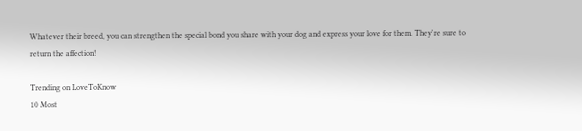Whatever their breed, you can strengthen the special bond you share with your dog and express your love for them. They're sure to return the affection!

Trending on LoveToKnow
10 Most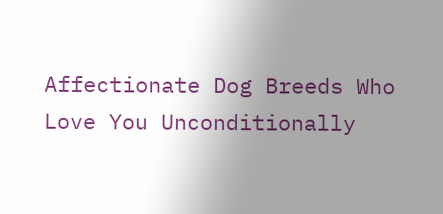Affectionate Dog Breeds Who Love You Unconditionally